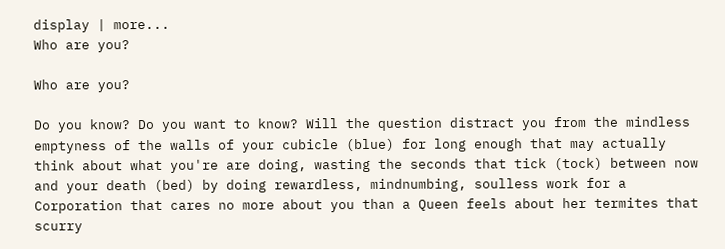display | more...
Who are you?

Who are you?

Do you know? Do you want to know? Will the question distract you from the mindless emptyness of the walls of your cubicle (blue) for long enough that may actually think about what you're are doing, wasting the seconds that tick (tock) between now and your death (bed) by doing rewardless, mindnumbing, soulless work for a Corporation that cares no more about you than a Queen feels about her termites that scurry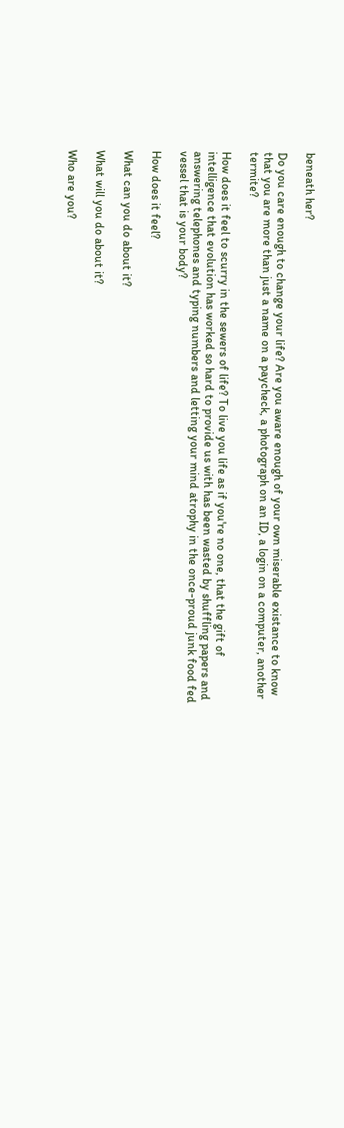beneath her?

Do you care enough to change your life? Are you aware enough of your own miserable existance to know that you are more than just a name on a paycheck, a photograph on an ID, a login on a computer, another termite?

How does it feel to scurry in the sewers of life? To live you life as if you're no one, that the gift of intelligence that evolution has worked so hard to provide us with has been wasted by shuffling papers and answering telephones and typing numbers and letting your mind atrophy in the once-proud junk food fed vessel that is your body?

How does it feel?

What can you do about it?

What will you do about it?

Who are you?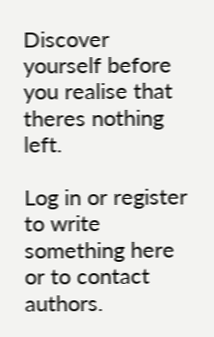Discover yourself before you realise that theres nothing left.

Log in or register to write something here or to contact authors.